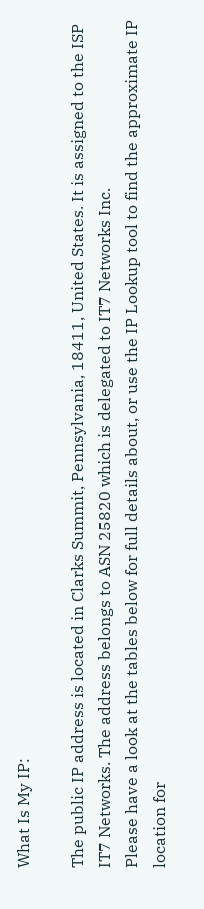What Is My IP:

The public IP address is located in Clarks Summit, Pennsylvania, 18411, United States. It is assigned to the ISP IT7 Networks. The address belongs to ASN 25820 which is delegated to IT7 Networks Inc.
Please have a look at the tables below for full details about, or use the IP Lookup tool to find the approximate IP location for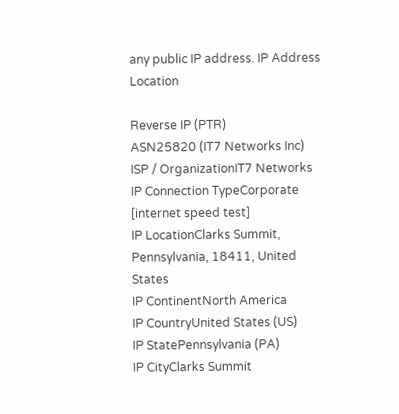any public IP address. IP Address Location

Reverse IP (PTR)
ASN25820 (IT7 Networks Inc)
ISP / OrganizationIT7 Networks
IP Connection TypeCorporate [internet speed test]
IP LocationClarks Summit, Pennsylvania, 18411, United States
IP ContinentNorth America
IP CountryUnited States (US)
IP StatePennsylvania (PA)
IP CityClarks Summit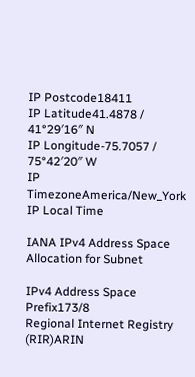IP Postcode18411
IP Latitude41.4878 / 41°29′16″ N
IP Longitude-75.7057 / 75°42′20″ W
IP TimezoneAmerica/New_York
IP Local Time

IANA IPv4 Address Space Allocation for Subnet

IPv4 Address Space Prefix173/8
Regional Internet Registry (RIR)ARIN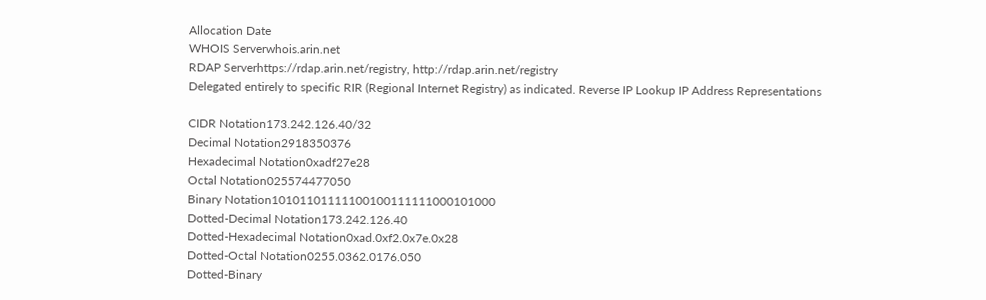Allocation Date
WHOIS Serverwhois.arin.net
RDAP Serverhttps://rdap.arin.net/registry, http://rdap.arin.net/registry
Delegated entirely to specific RIR (Regional Internet Registry) as indicated. Reverse IP Lookup IP Address Representations

CIDR Notation173.242.126.40/32
Decimal Notation2918350376
Hexadecimal Notation0xadf27e28
Octal Notation025574477050
Binary Notation10101101111100100111111000101000
Dotted-Decimal Notation173.242.126.40
Dotted-Hexadecimal Notation0xad.0xf2.0x7e.0x28
Dotted-Octal Notation0255.0362.0176.050
Dotted-Binary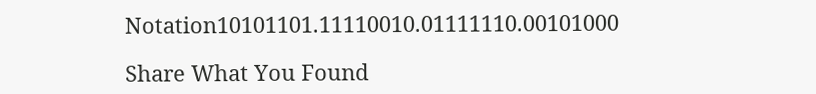Notation10101101.11110010.01111110.00101000

Share What You Found